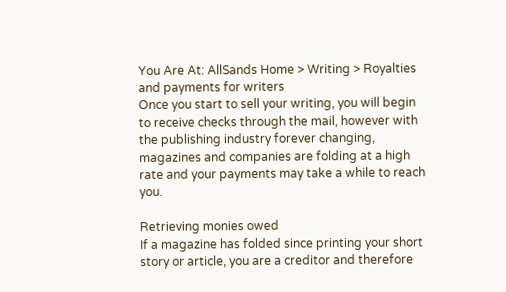You Are At: AllSands Home > Writing > Royalties and payments for writers
Once you start to sell your writing, you will begin to receive checks through the mail, however with the publishing industry forever changing, magazines and companies are folding at a high rate and your payments may take a while to reach you.

Retrieving monies owed
If a magazine has folded since printing your short story or article, you are a creditor and therefore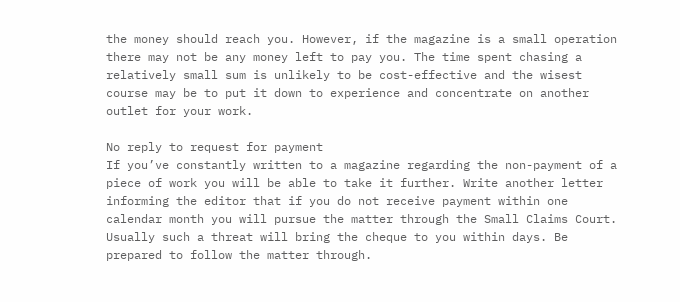the money should reach you. However, if the magazine is a small operation there may not be any money left to pay you. The time spent chasing a relatively small sum is unlikely to be cost-effective and the wisest course may be to put it down to experience and concentrate on another outlet for your work.

No reply to request for payment
If you’ve constantly written to a magazine regarding the non-payment of a piece of work you will be able to take it further. Write another letter informing the editor that if you do not receive payment within one calendar month you will pursue the matter through the Small Claims Court. Usually such a threat will bring the cheque to you within days. Be prepared to follow the matter through.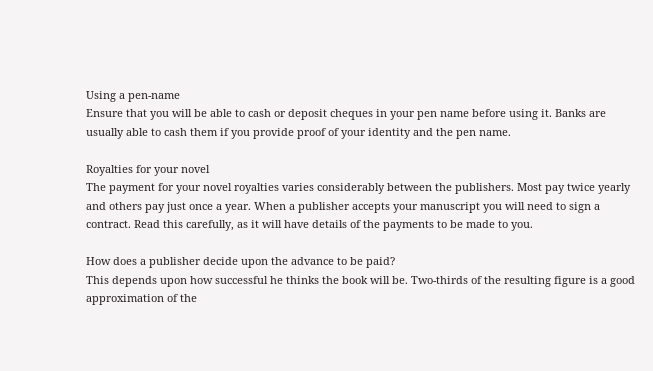Using a pen-name
Ensure that you will be able to cash or deposit cheques in your pen name before using it. Banks are usually able to cash them if you provide proof of your identity and the pen name.

Royalties for your novel
The payment for your novel royalties varies considerably between the publishers. Most pay twice yearly and others pay just once a year. When a publisher accepts your manuscript you will need to sign a contract. Read this carefully, as it will have details of the payments to be made to you.

How does a publisher decide upon the advance to be paid?
This depends upon how successful he thinks the book will be. Two-thirds of the resulting figure is a good approximation of the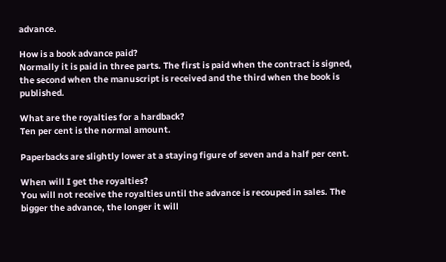advance.

How is a book advance paid?
Normally it is paid in three parts. The first is paid when the contract is signed, the second when the manuscript is received and the third when the book is published.

What are the royalties for a hardback?
Ten per cent is the normal amount.

Paperbacks are slightly lower at a staying figure of seven and a half per cent.

When will I get the royalties?
You will not receive the royalties until the advance is recouped in sales. The bigger the advance, the longer it will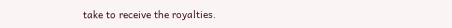take to receive the royalties.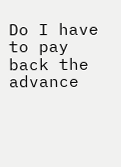Do I have to pay back the advance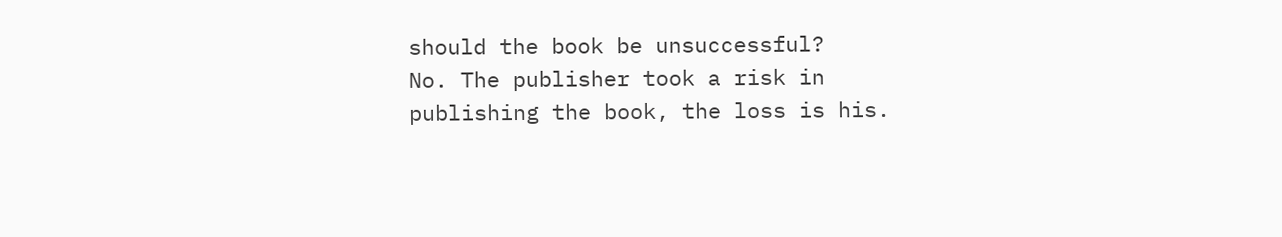should the book be unsuccessful?
No. The publisher took a risk in publishing the book, the loss is his.